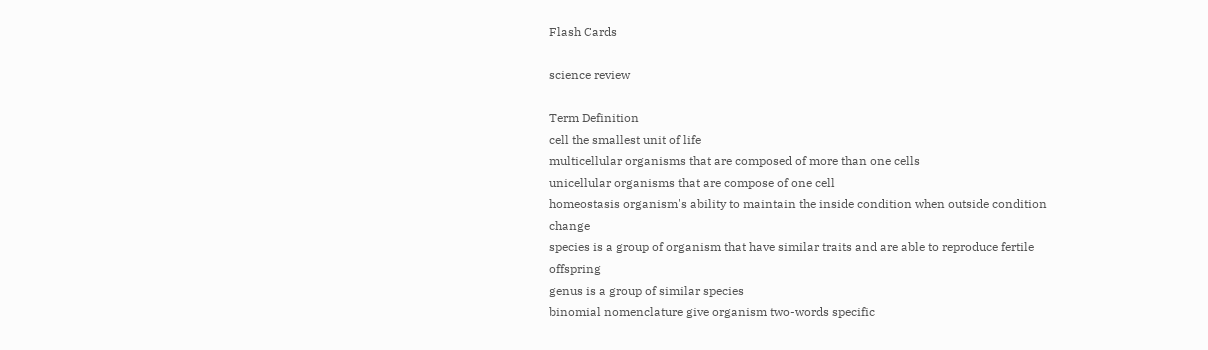Flash Cards

science review

Term Definition
cell the smallest unit of life
multicellular organisms that are composed of more than one cells
unicellular organisms that are compose of one cell
homeostasis organism's ability to maintain the inside condition when outside condition change
species is a group of organism that have similar traits and are able to reproduce fertile offspring
genus is a group of similar species
binomial nomenclature give organism two-words specific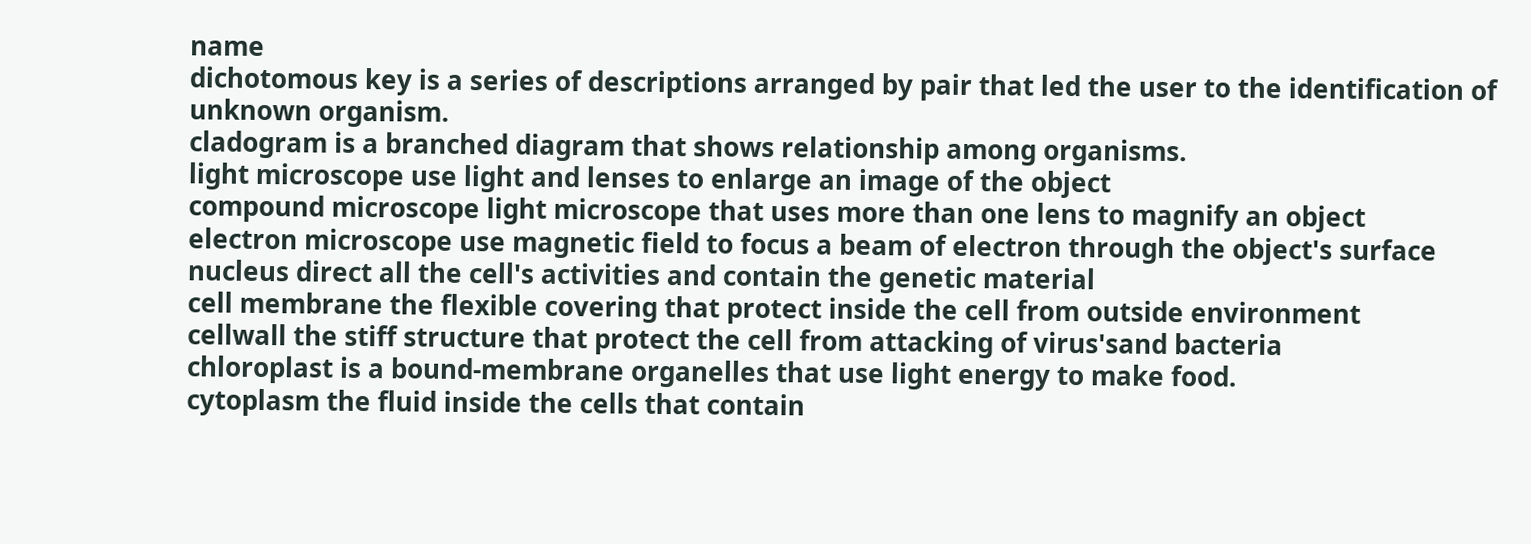name
dichotomous key is a series of descriptions arranged by pair that led the user to the identification of unknown organism.
cladogram is a branched diagram that shows relationship among organisms.
light microscope use light and lenses to enlarge an image of the object
compound microscope light microscope that uses more than one lens to magnify an object
electron microscope use magnetic field to focus a beam of electron through the object's surface
nucleus direct all the cell's activities and contain the genetic material
cell membrane the flexible covering that protect inside the cell from outside environment
cellwall the stiff structure that protect the cell from attacking of virus'sand bacteria
chloroplast is a bound-membrane organelles that use light energy to make food.
cytoplasm the fluid inside the cells that contain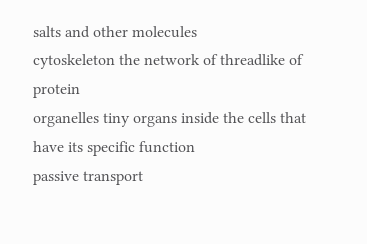salts and other molecules
cytoskeleton the network of threadlike of protein
organelles tiny organs inside the cells that have its specific function
passive transport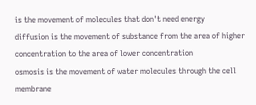is the movement of molecules that don't need energy
diffusion is the movement of substance from the area of higher concentration to the area of lower concentration
osmosis is the movement of water molecules through the cell membrane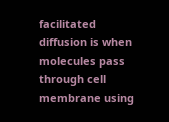facilitated diffusion is when molecules pass through cell membrane using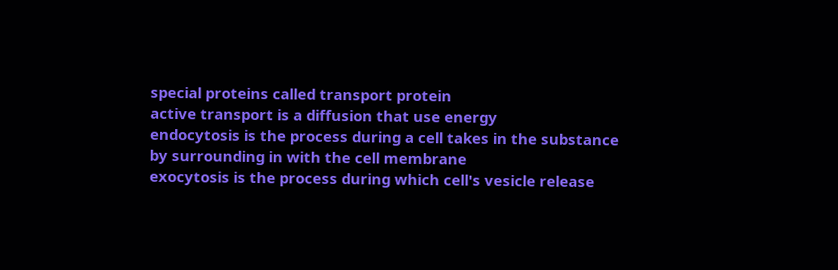special proteins called transport protein
active transport is a diffusion that use energy
endocytosis is the process during a cell takes in the substance by surrounding in with the cell membrane
exocytosis is the process during which cell's vesicle release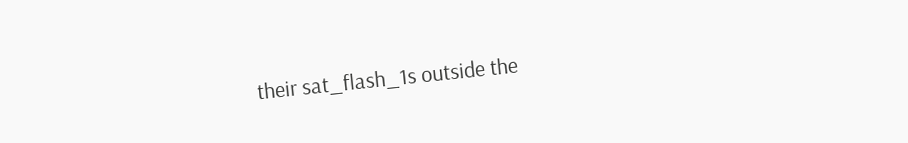their sat_flash_1s outside the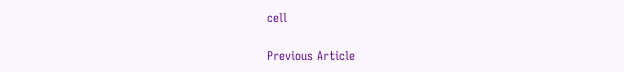cell

Previous Article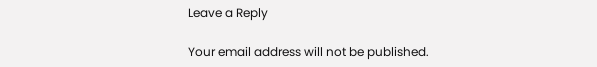Leave a Reply

Your email address will not be published.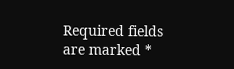Required fields are marked *